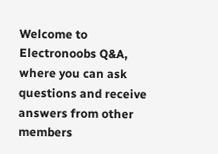Welcome to Electronoobs Q&A, where you can ask questions and receive answers from other members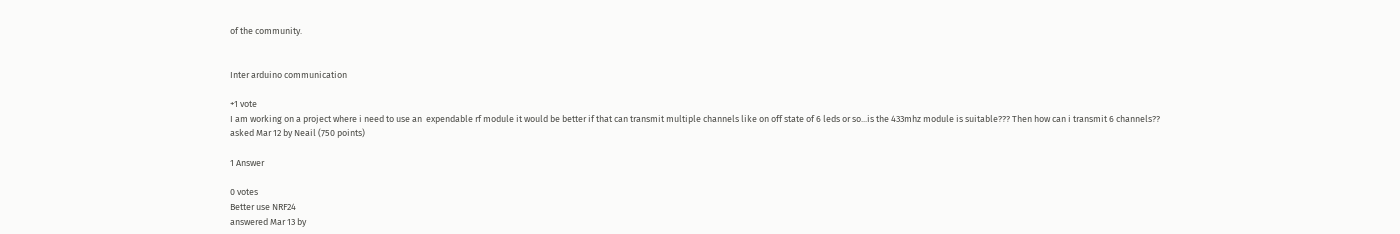of the community.


Inter arduino communication

+1 vote
I am working on a project where i need to use an  expendable rf module it would be better if that can transmit multiple channels like on off state of 6 leds or so...is the 433mhz module is suitable??? Then how can i transmit 6 channels??
asked Mar 12 by Neail (750 points)

1 Answer

0 votes
Better use NRF24
answered Mar 13 by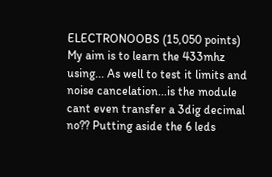ELECTRONOOBS (15,050 points)
My aim is to learn the 433mhz using... As well to test it limits and noise cancelation...is the module cant even transfer a 3dig decimal no?? Putting aside the 6 leds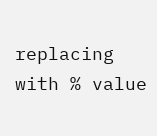replacing with % value